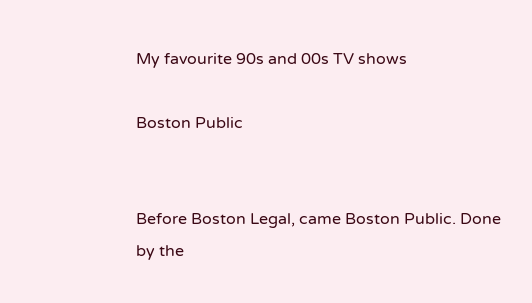My favourite 90s and 00s TV shows

Boston Public


Before Boston Legal, came Boston Public. Done by the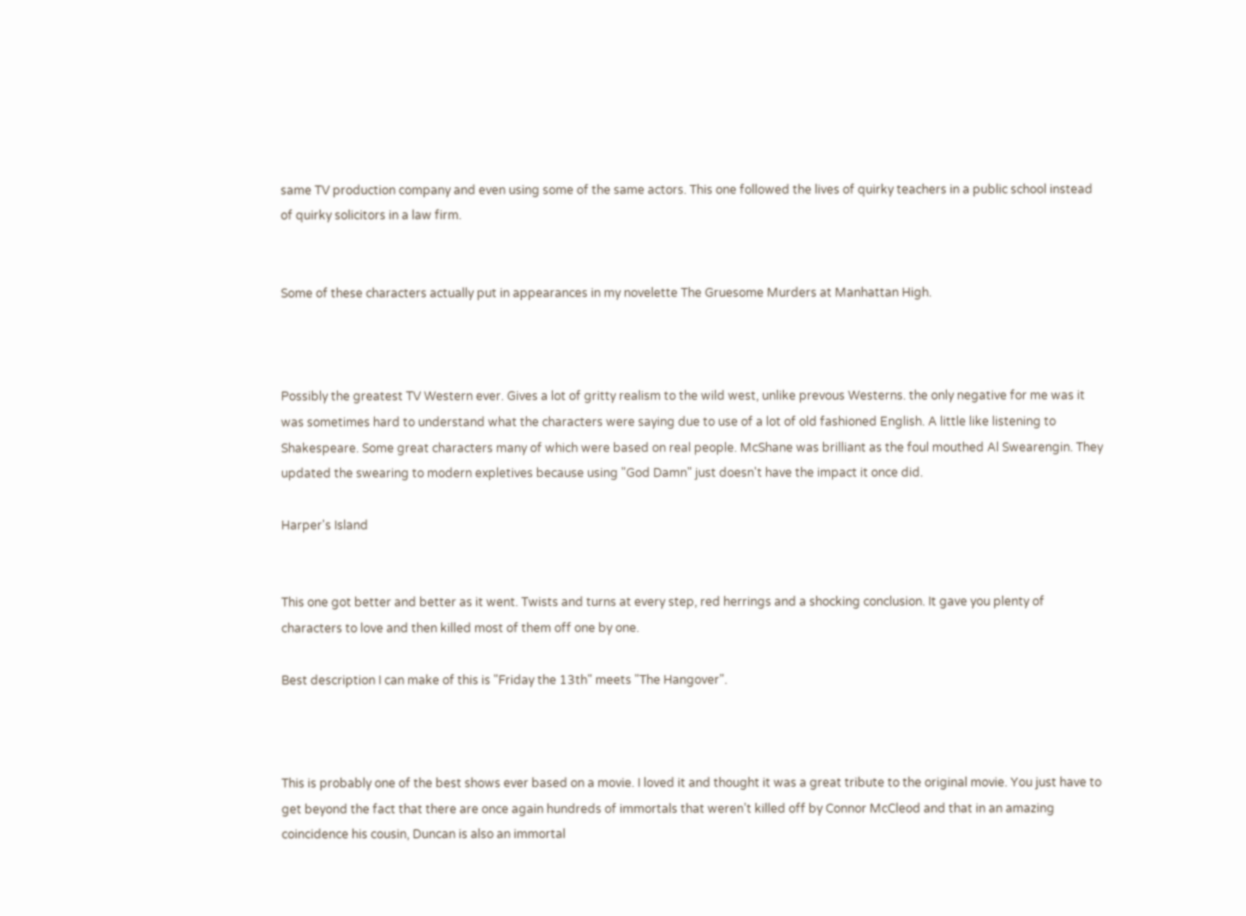same TV production company and even using some of the same actors. This one followed the lives of quirky teachers in a public school instead of quirky solicitors in a law firm.


Some of these characters actually put in appearances in my novelette The Gruesome Murders at Manhattan High.



Possibly the greatest TV Western ever. Gives a lot of gritty realism to the wild west, unlike prevous Westerns. the only negative for me was it was sometimes hard to understand what the characters were saying due to use of a lot of old fashioned English. A little like listening to Shakespeare. Some great characters many of which were based on real people. McShane was brilliant as the foul mouthed Al Swearengin. They updated the swearing to modern expletives because using "God Damn" just doesn't have the impact it once did.

Harper's Island


This one got better and better as it went. Twists and turns at every step, red herrings and a shocking conclusion. It gave you plenty of characters to love and then killed most of them off one by one.

Best description I can make of this is "Friday the 13th" meets "The Hangover".



This is probably one of the best shows ever based on a movie. I loved it and thought it was a great tribute to the original movie. You just have to get beyond the fact that there are once again hundreds of immortals that weren’t killed off by Connor McCleod and that in an amazing coincidence his cousin, Duncan is also an immortal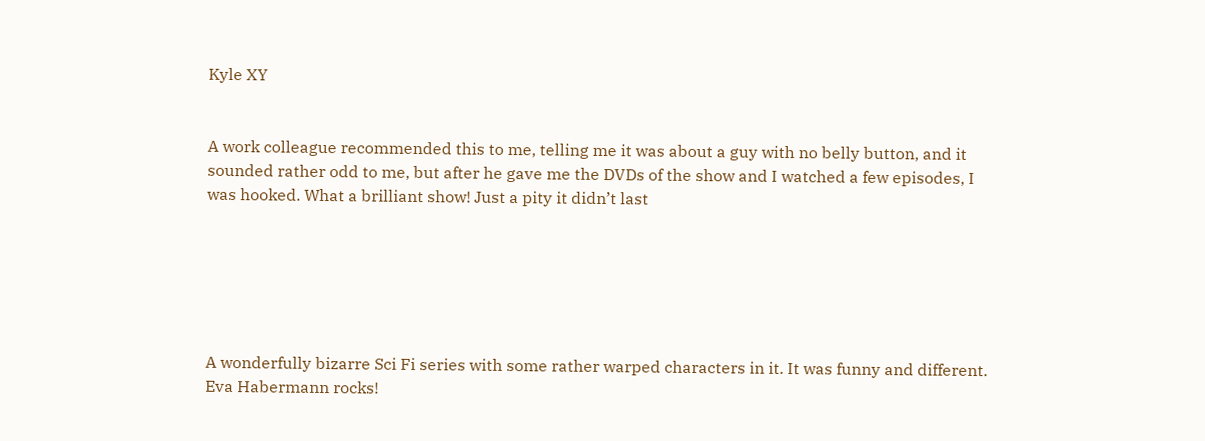Kyle XY


A work colleague recommended this to me, telling me it was about a guy with no belly button, and it sounded rather odd to me, but after he gave me the DVDs of the show and I watched a few episodes, I was hooked. What a brilliant show! Just a pity it didn’t last






A wonderfully bizarre Sci Fi series with some rather warped characters in it. It was funny and different. Eva Habermann rocks!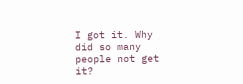I got it. Why did so many people not get it?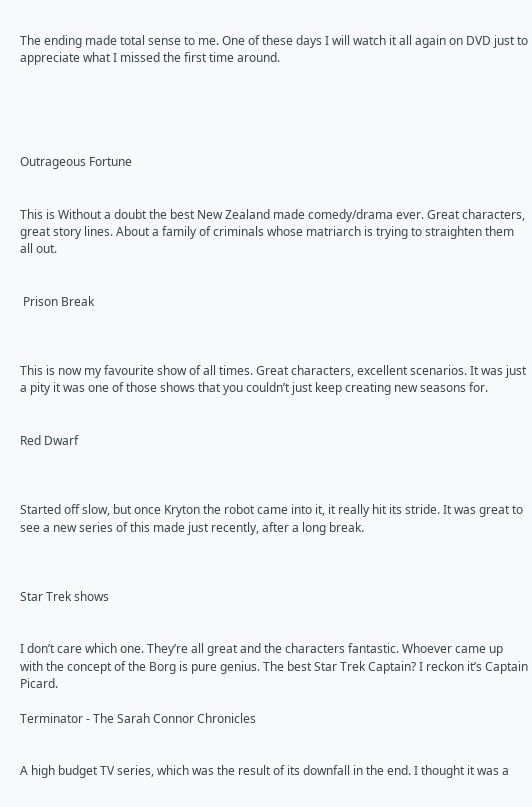The ending made total sense to me. One of these days I will watch it all again on DVD just to appreciate what I missed the first time around.





Outrageous Fortune


This is Without a doubt the best New Zealand made comedy/drama ever. Great characters, great story lines. About a family of criminals whose matriarch is trying to straighten them all out.


 Prison Break



This is now my favourite show of all times. Great characters, excellent scenarios. It was just a pity it was one of those shows that you couldn’t just keep creating new seasons for.


Red Dwarf



Started off slow, but once Kryton the robot came into it, it really hit its stride. It was great to see a new series of this made just recently, after a long break.



Star Trek shows


I don’t care which one. They’re all great and the characters fantastic. Whoever came up with the concept of the Borg is pure genius. The best Star Trek Captain? I reckon it’s Captain Picard.

Terminator - The Sarah Connor Chronicles


A high budget TV series, which was the result of its downfall in the end. I thought it was a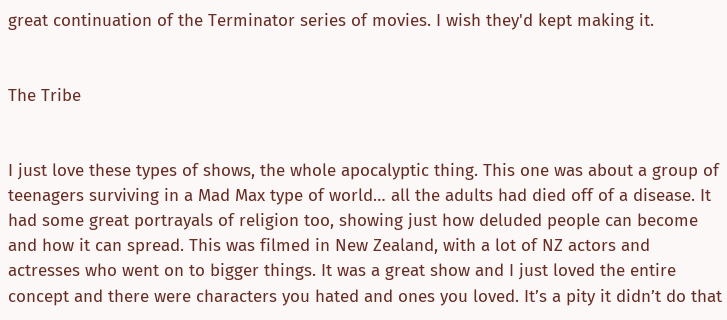great continuation of the Terminator series of movies. I wish they'd kept making it.


The Tribe


I just love these types of shows, the whole apocalyptic thing. This one was about a group of teenagers surviving in a Mad Max type of world… all the adults had died off of a disease. It had some great portrayals of religion too, showing just how deluded people can become and how it can spread. This was filmed in New Zealand, with a lot of NZ actors and actresses who went on to bigger things. It was a great show and I just loved the entire concept and there were characters you hated and ones you loved. It’s a pity it didn’t do that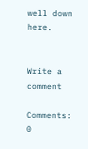well down here.


Write a comment

Comments: 0